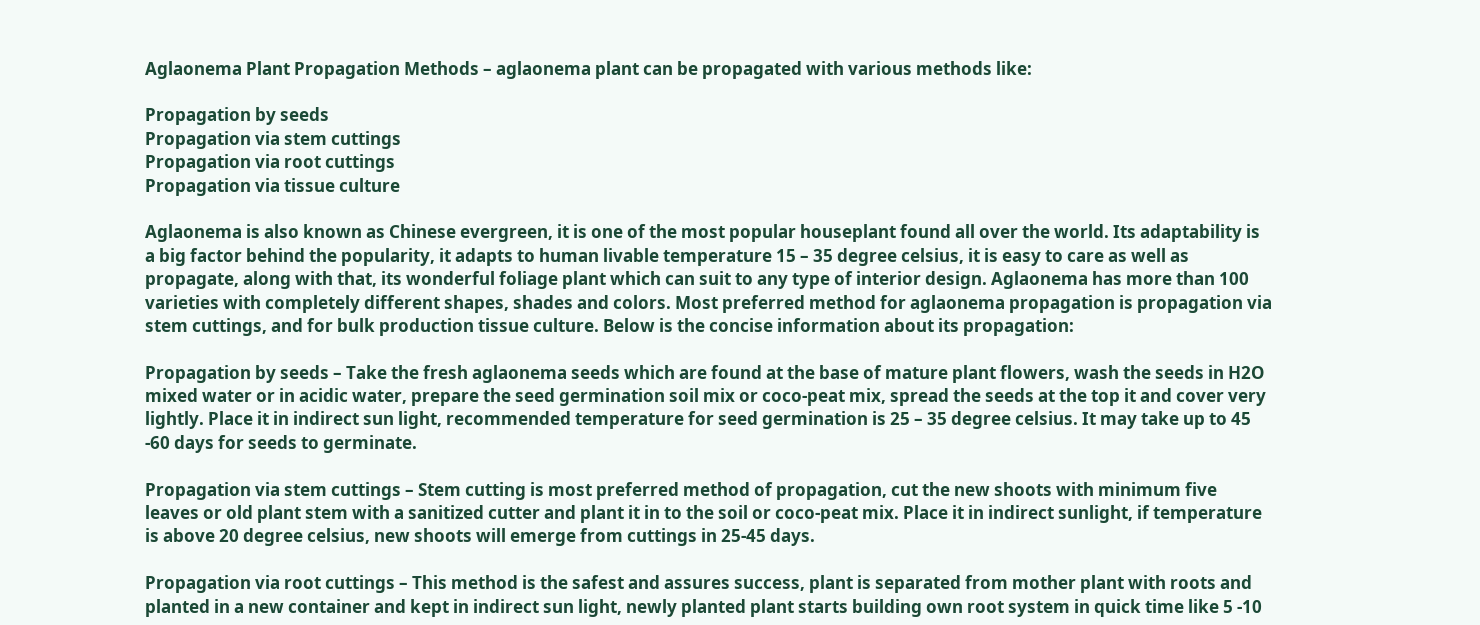Aglaonema Plant Propagation Methods – aglaonema plant can be propagated with various methods like:

Propagation by seeds
Propagation via stem cuttings
Propagation via root cuttings
Propagation via tissue culture

Aglaonema is also known as Chinese evergreen, it is one of the most popular houseplant found all over the world. Its adaptability is a big factor behind the popularity, it adapts to human livable temperature 15 – 35 degree celsius, it is easy to care as well as propagate, along with that, its wonderful foliage plant which can suit to any type of interior design. Aglaonema has more than 100 varieties with completely different shapes, shades and colors. Most preferred method for aglaonema propagation is propagation via stem cuttings, and for bulk production tissue culture. Below is the concise information about its propagation:

Propagation by seeds – Take the fresh aglaonema seeds which are found at the base of mature plant flowers, wash the seeds in H2O mixed water or in acidic water, prepare the seed germination soil mix or coco-peat mix, spread the seeds at the top it and cover very lightly. Place it in indirect sun light, recommended temperature for seed germination is 25 – 35 degree celsius. It may take up to 45 -60 days for seeds to germinate.

Propagation via stem cuttings – Stem cutting is most preferred method of propagation, cut the new shoots with minimum five leaves or old plant stem with a sanitized cutter and plant it in to the soil or coco-peat mix. Place it in indirect sunlight, if temperature is above 20 degree celsius, new shoots will emerge from cuttings in 25-45 days.

Propagation via root cuttings – This method is the safest and assures success, plant is separated from mother plant with roots and planted in a new container and kept in indirect sun light, newly planted plant starts building own root system in quick time like 5 -10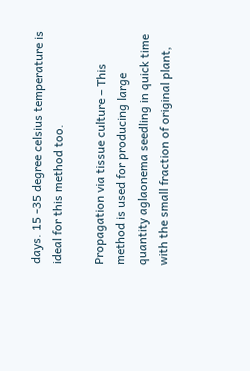days. 15 -35 degree celsius temperature is ideal for this method too.

Propagation via tissue culture – This method is used for producing large quantity aglaonema seedling in quick time with the small fraction of original plant,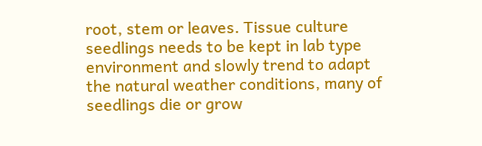root, stem or leaves. Tissue culture seedlings needs to be kept in lab type environment and slowly trend to adapt the natural weather conditions, many of seedlings die or grow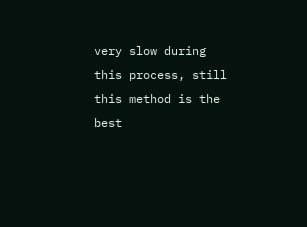very slow during this process, still this method is the best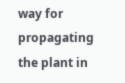way for propagating the plant in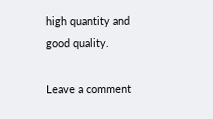high quantity and good quality.

Leave a comment